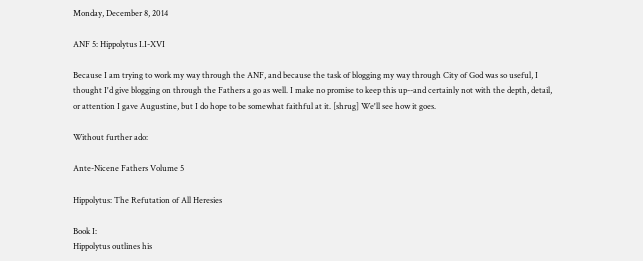Monday, December 8, 2014

ANF 5: Hippolytus I.I-XVI

Because I am trying to work my way through the ANF, and because the task of blogging my way through City of God was so useful, I thought I'd give blogging on through the Fathers a go as well. I make no promise to keep this up--and certainly not with the depth, detail, or attention I gave Augustine, but I do hope to be somewhat faithful at it. [shrug] We'll see how it goes.

Without further ado:

Ante-Nicene Fathers Volume 5

Hippolytus: The Refutation of All Heresies

Book I:
Hippolytus outlines his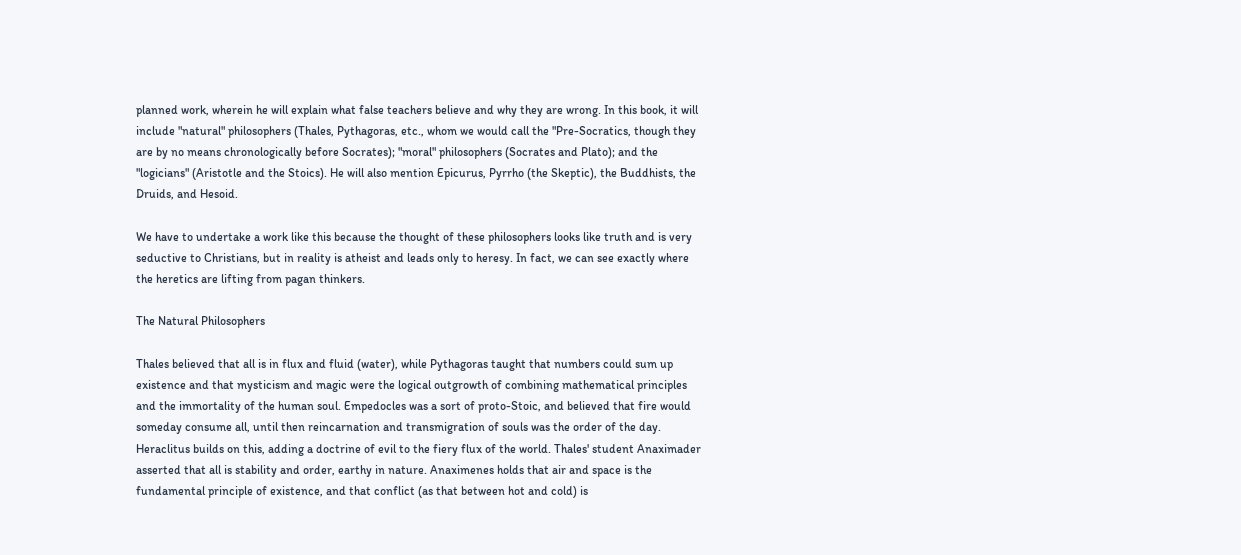planned work, wherein he will explain what false teachers believe and why they are wrong. In this book, it will include "natural" philosophers (Thales, Pythagoras, etc., whom we would call the "Pre-Socratics, though they are by no means chronologically before Socrates); "moral" philosophers (Socrates and Plato); and the "logicians" (Aristotle and the Stoics). He will also mention Epicurus, Pyrrho (the Skeptic), the Buddhists, the Druids, and Hesoid.

We have to undertake a work like this because the thought of these philosophers looks like truth and is very seductive to Christians, but in reality is atheist and leads only to heresy. In fact, we can see exactly where the heretics are lifting from pagan thinkers.

The Natural Philosophers

Thales believed that all is in flux and fluid (water), while Pythagoras taught that numbers could sum up existence and that mysticism and magic were the logical outgrowth of combining mathematical principles and the immortality of the human soul. Empedocles was a sort of proto-Stoic, and believed that fire would someday consume all, until then reincarnation and transmigration of souls was the order of the day. Heraclitus builds on this, adding a doctrine of evil to the fiery flux of the world. Thales' student Anaximader asserted that all is stability and order, earthy in nature. Anaximenes holds that air and space is the fundamental principle of existence, and that conflict (as that between hot and cold) is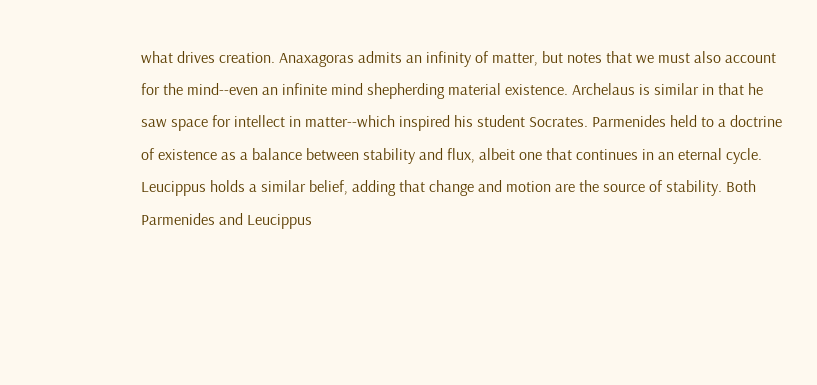what drives creation. Anaxagoras admits an infinity of matter, but notes that we must also account for the mind--even an infinite mind shepherding material existence. Archelaus is similar in that he saw space for intellect in matter--which inspired his student Socrates. Parmenides held to a doctrine of existence as a balance between stability and flux, albeit one that continues in an eternal cycle. Leucippus holds a similar belief, adding that change and motion are the source of stability. Both Parmenides and Leucippus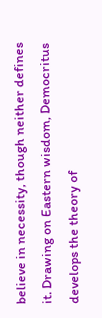believe in necessity, though neither defines it. Drawing on Eastern wisdom, Democritus develops the theory of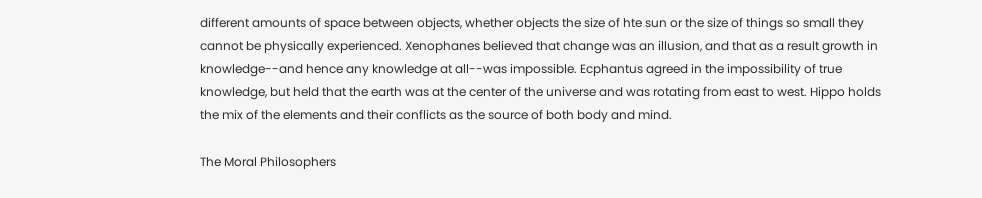different amounts of space between objects, whether objects the size of hte sun or the size of things so small they cannot be physically experienced. Xenophanes believed that change was an illusion, and that as a result growth in knowledge--and hence any knowledge at all--was impossible. Ecphantus agreed in the impossibility of true knowledge, but held that the earth was at the center of the universe and was rotating from east to west. Hippo holds the mix of the elements and their conflicts as the source of both body and mind.

The Moral Philosophers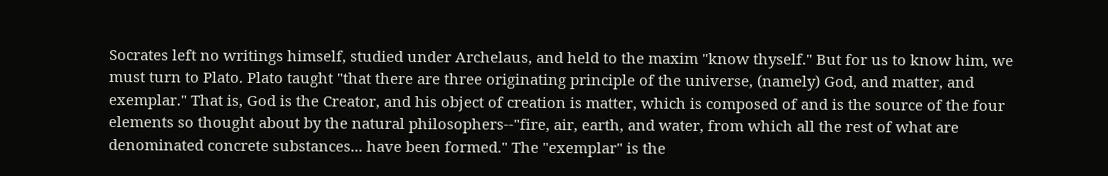Socrates left no writings himself, studied under Archelaus, and held to the maxim "know thyself." But for us to know him, we must turn to Plato. Plato taught "that there are three originating principle of the universe, (namely) God, and matter, and exemplar." That is, God is the Creator, and his object of creation is matter, which is composed of and is the source of the four elements so thought about by the natural philosophers--"fire, air, earth, and water, from which all the rest of what are denominated concrete substances... have been formed." The "exemplar" is the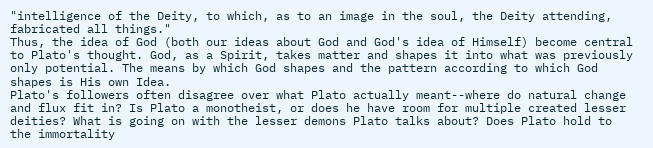"intelligence of the Deity, to which, as to an image in the soul, the Deity attending, fabricated all things."
Thus, the idea of God (both our ideas about God and God's idea of Himself) become central to Plato's thought. God, as a Spirit, takes matter and shapes it into what was previously only potential. The means by which God shapes and the pattern according to which God shapes is His own Idea.
Plato's followers often disagree over what Plato actually meant--where do natural change and flux fit in? Is Plato a monotheist, or does he have room for multiple created lesser deities? What is going on with the lesser demons Plato talks about? Does Plato hold to the immortality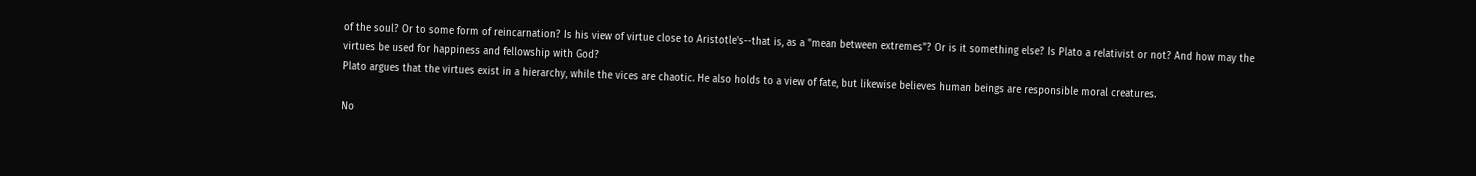of the soul? Or to some form of reincarnation? Is his view of virtue close to Aristotle's--that is, as a "mean between extremes"? Or is it something else? Is Plato a relativist or not? And how may the virtues be used for happiness and fellowship with God?
Plato argues that the virtues exist in a hierarchy, while the vices are chaotic. He also holds to a view of fate, but likewise believes human beings are responsible moral creatures.

No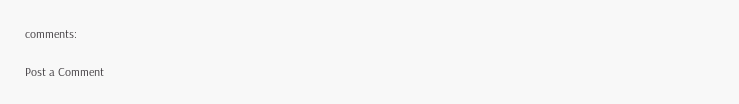comments:

Post a Comment